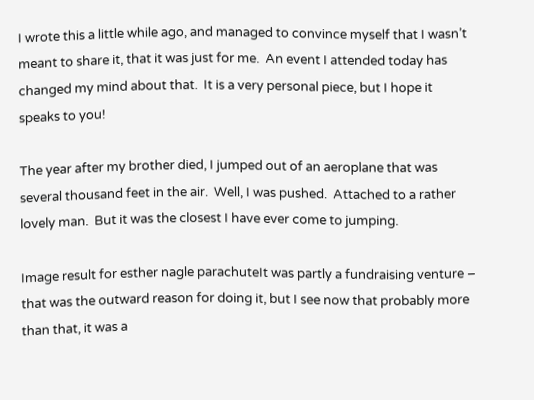I wrote this a little while ago, and managed to convince myself that I wasn’t meant to share it, that it was just for me.  An event I attended today has changed my mind about that.  It is a very personal piece, but I hope it speaks to you!

The year after my brother died, I jumped out of an aeroplane that was several thousand feet in the air.  Well, I was pushed.  Attached to a rather lovely man.  But it was the closest I have ever come to jumping.

Image result for esther nagle parachuteIt was partly a fundraising venture – that was the outward reason for doing it, but I see now that probably more than that, it was a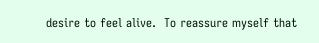desire to feel alive.  To reassure myself that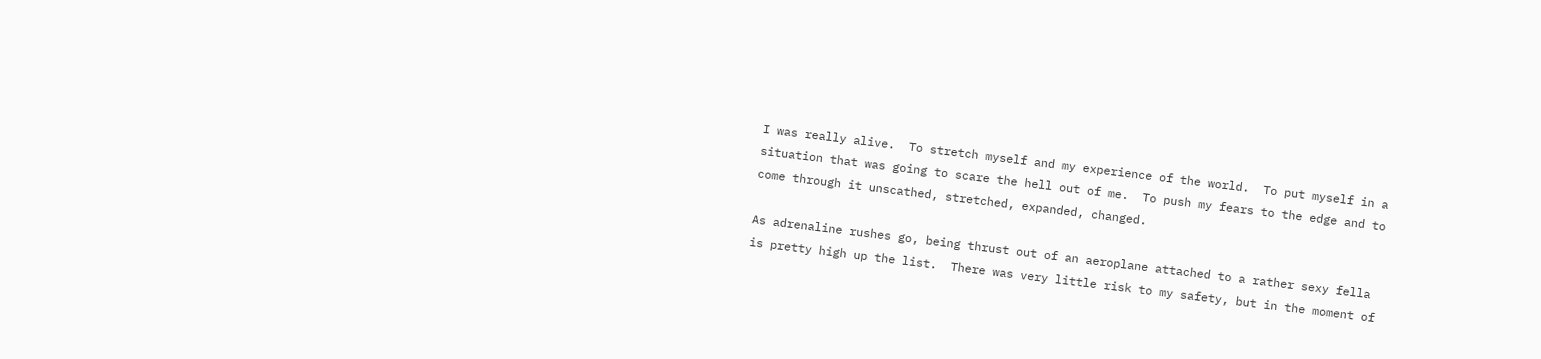I was really alive.  To stretch myself and my experience of the world.  To put myself in a situation that was going to scare the hell out of me.  To push my fears to the edge and to come through it unscathed, stretched, expanded, changed.

As adrenaline rushes go, being thrust out of an aeroplane attached to a rather sexy fella is pretty high up the list.  There was very little risk to my safety, but in the moment of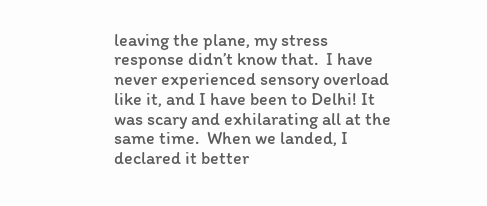leaving the plane, my stress response didn’t know that.  I have never experienced sensory overload like it, and I have been to Delhi! It was scary and exhilarating all at the same time.  When we landed, I declared it better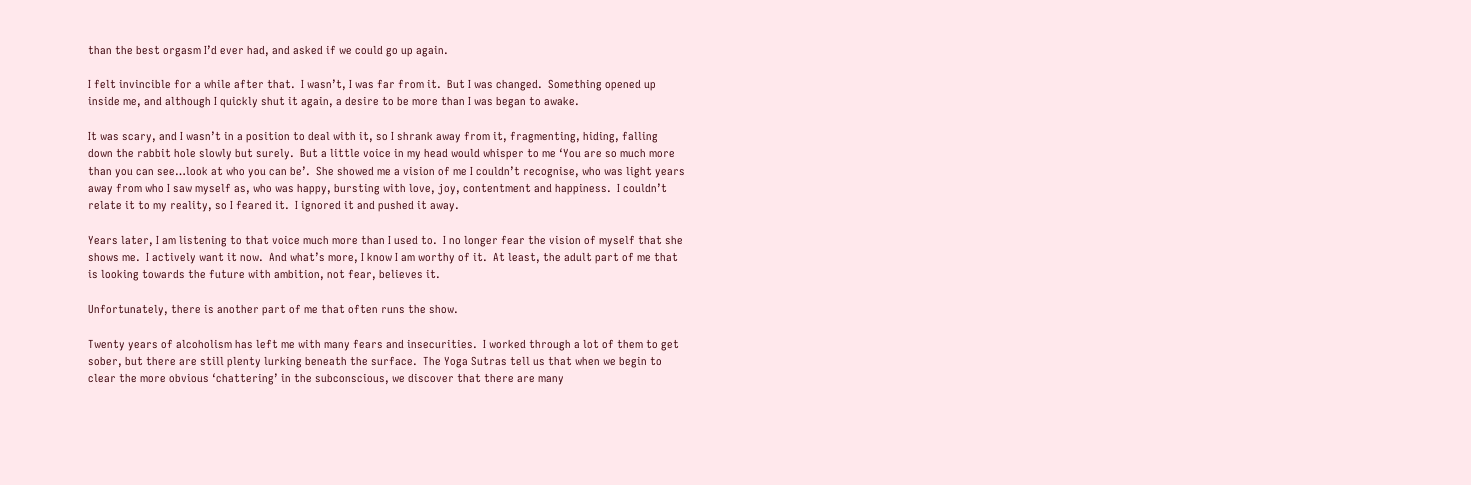than the best orgasm I’d ever had, and asked if we could go up again.

I felt invincible for a while after that.  I wasn’t, I was far from it.  But I was changed.  Something opened up inside me, and although I quickly shut it again, a desire to be more than I was began to awake.

It was scary, and I wasn’t in a position to deal with it, so I shrank away from it, fragmenting, hiding, falling down the rabbit hole slowly but surely.  But a little voice in my head would whisper to me ‘You are so much more than you can see…look at who you can be’.  She showed me a vision of me I couldn’t recognise, who was light years away from who I saw myself as, who was happy, bursting with love, joy, contentment and happiness.  I couldn’t relate it to my reality, so I feared it.  I ignored it and pushed it away.

Years later, I am listening to that voice much more than I used to.  I no longer fear the vision of myself that she shows me.  I actively want it now.  And what’s more, I know I am worthy of it.  At least, the adult part of me that is looking towards the future with ambition, not fear, believes it.

Unfortunately, there is another part of me that often runs the show.

Twenty years of alcoholism has left me with many fears and insecurities.  I worked through a lot of them to get sober, but there are still plenty lurking beneath the surface.  The Yoga Sutras tell us that when we begin to clear the more obvious ‘chattering’ in the subconscious, we discover that there are many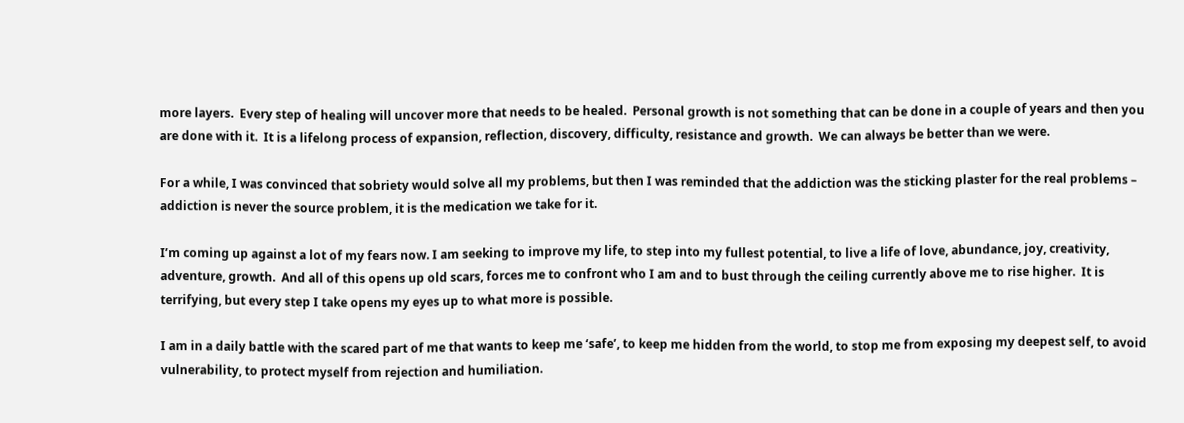more layers.  Every step of healing will uncover more that needs to be healed.  Personal growth is not something that can be done in a couple of years and then you are done with it.  It is a lifelong process of expansion, reflection, discovery, difficulty, resistance and growth.  We can always be better than we were.

For a while, I was convinced that sobriety would solve all my problems, but then I was reminded that the addiction was the sticking plaster for the real problems – addiction is never the source problem, it is the medication we take for it.

I’m coming up against a lot of my fears now. I am seeking to improve my life, to step into my fullest potential, to live a life of love, abundance, joy, creativity, adventure, growth.  And all of this opens up old scars, forces me to confront who I am and to bust through the ceiling currently above me to rise higher.  It is terrifying, but every step I take opens my eyes up to what more is possible.

I am in a daily battle with the scared part of me that wants to keep me ‘safe’, to keep me hidden from the world, to stop me from exposing my deepest self, to avoid vulnerability, to protect myself from rejection and humiliation.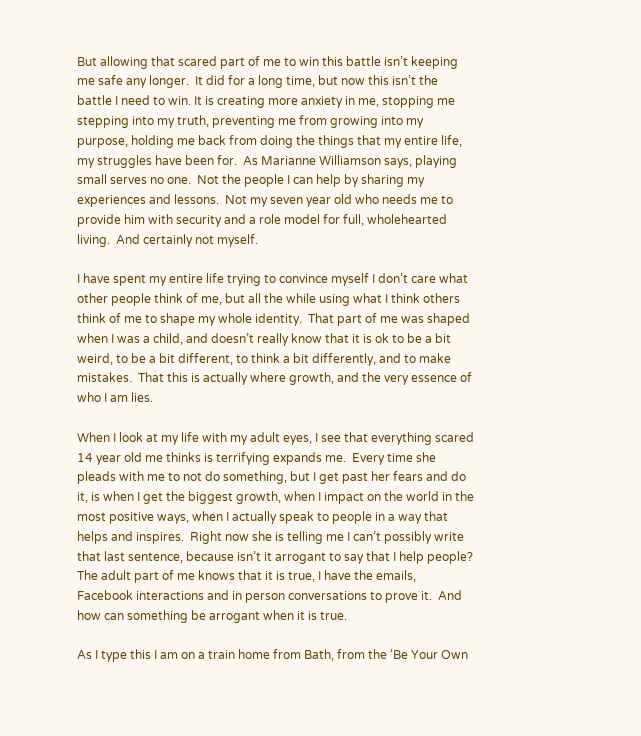But allowing that scared part of me to win this battle isn’t keeping me safe any longer.  It did for a long time, but now this isn’t the battle I need to win. It is creating more anxiety in me, stopping me stepping into my truth, preventing me from growing into my purpose, holding me back from doing the things that my entire life, my struggles have been for.  As Marianne Williamson says, playing small serves no one.  Not the people I can help by sharing my experiences and lessons.  Not my seven year old who needs me to provide him with security and a role model for full, wholehearted living.  And certainly not myself.

I have spent my entire life trying to convince myself I don’t care what other people think of me, but all the while using what I think others think of me to shape my whole identity.  That part of me was shaped when I was a child, and doesn’t really know that it is ok to be a bit weird, to be a bit different, to think a bit differently, and to make mistakes.  That this is actually where growth, and the very essence of who I am lies.

When I look at my life with my adult eyes, I see that everything scared 14 year old me thinks is terrifying expands me.  Every time she pleads with me to not do something, but I get past her fears and do it, is when I get the biggest growth, when I impact on the world in the most positive ways, when I actually speak to people in a way that helps and inspires.  Right now she is telling me I can’t possibly write that last sentence, because isn’t it arrogant to say that I help people?  The adult part of me knows that it is true, I have the emails, Facebook interactions and in person conversations to prove it.  And how can something be arrogant when it is true.

As I type this I am on a train home from Bath, from the ‘Be Your Own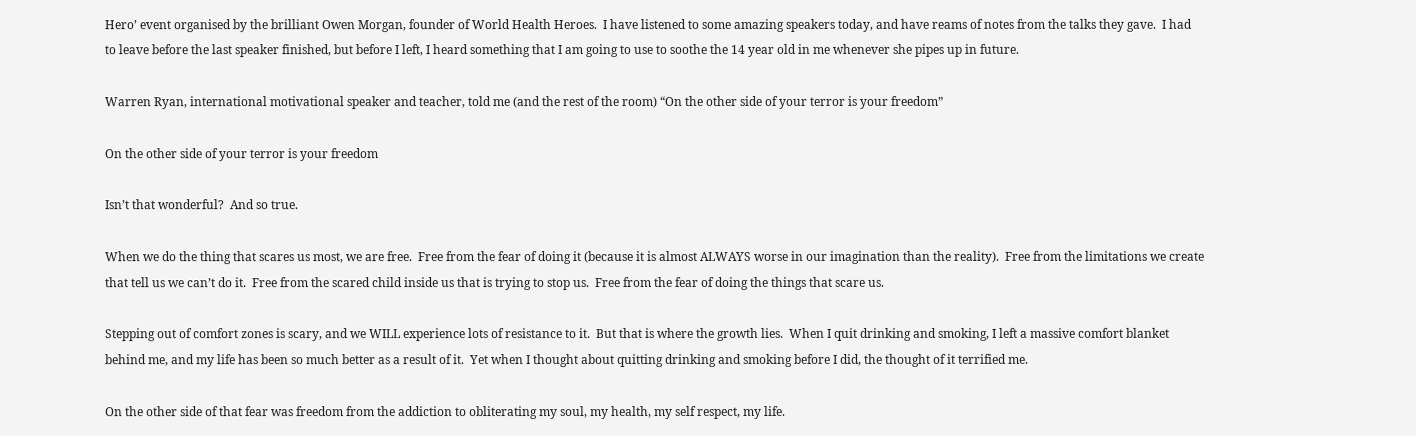Hero’ event organised by the brilliant Owen Morgan, founder of World Health Heroes.  I have listened to some amazing speakers today, and have reams of notes from the talks they gave.  I had to leave before the last speaker finished, but before I left, I heard something that I am going to use to soothe the 14 year old in me whenever she pipes up in future.

Warren Ryan, international motivational speaker and teacher, told me (and the rest of the room) “On the other side of your terror is your freedom”

On the other side of your terror is your freedom

Isn’t that wonderful?  And so true.

When we do the thing that scares us most, we are free.  Free from the fear of doing it (because it is almost ALWAYS worse in our imagination than the reality).  Free from the limitations we create that tell us we can’t do it.  Free from the scared child inside us that is trying to stop us.  Free from the fear of doing the things that scare us.

Stepping out of comfort zones is scary, and we WILL experience lots of resistance to it.  But that is where the growth lies.  When I quit drinking and smoking, I left a massive comfort blanket behind me, and my life has been so much better as a result of it.  Yet when I thought about quitting drinking and smoking before I did, the thought of it terrified me.

On the other side of that fear was freedom from the addiction to obliterating my soul, my health, my self respect, my life.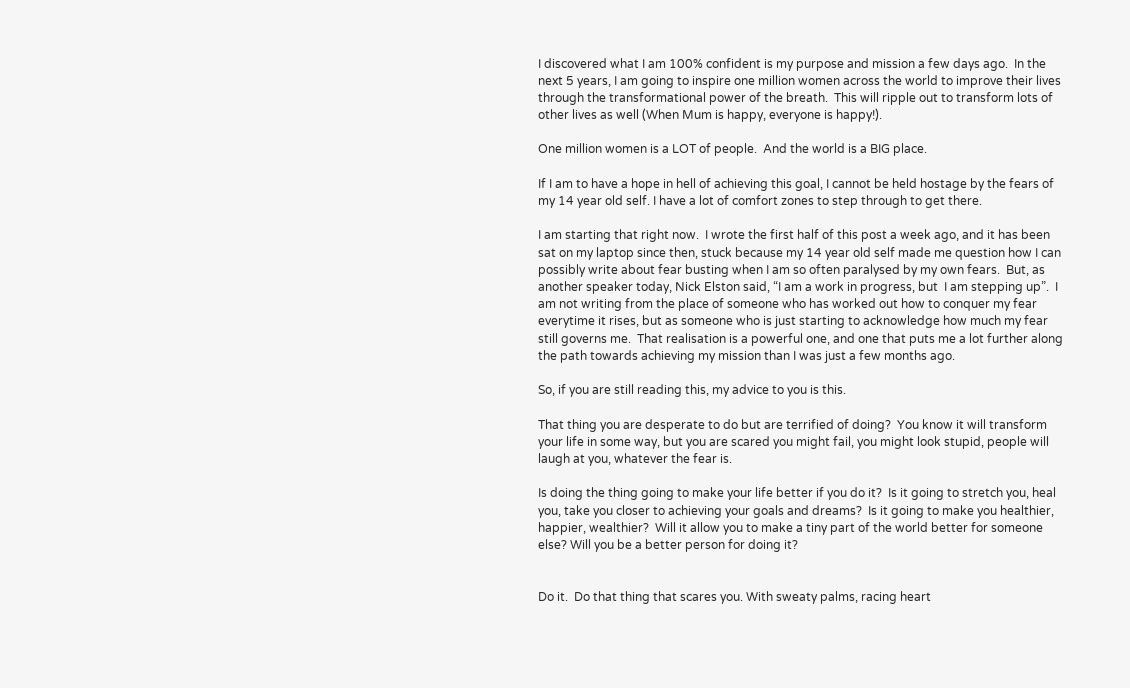I discovered what I am 100% confident is my purpose and mission a few days ago.  In the next 5 years, I am going to inspire one million women across the world to improve their lives through the transformational power of the breath.  This will ripple out to transform lots of other lives as well (When Mum is happy, everyone is happy!).

One million women is a LOT of people.  And the world is a BIG place.

If I am to have a hope in hell of achieving this goal, I cannot be held hostage by the fears of my 14 year old self. I have a lot of comfort zones to step through to get there.

I am starting that right now.  I wrote the first half of this post a week ago, and it has been sat on my laptop since then, stuck because my 14 year old self made me question how I can possibly write about fear busting when I am so often paralysed by my own fears.  But, as another speaker today, Nick Elston said, “I am a work in progress, but  I am stepping up”.  I am not writing from the place of someone who has worked out how to conquer my fear everytime it rises, but as someone who is just starting to acknowledge how much my fear still governs me.  That realisation is a powerful one, and one that puts me a lot further along the path towards achieving my mission than I was just a few months ago.

So, if you are still reading this, my advice to you is this.

That thing you are desperate to do but are terrified of doing?  You know it will transform your life in some way, but you are scared you might fail, you might look stupid, people will laugh at you, whatever the fear is.

Is doing the thing going to make your life better if you do it?  Is it going to stretch you, heal you, take you closer to achieving your goals and dreams?  Is it going to make you healthier, happier, wealthier?  Will it allow you to make a tiny part of the world better for someone else? Will you be a better person for doing it?


Do it.  Do that thing that scares you. With sweaty palms, racing heart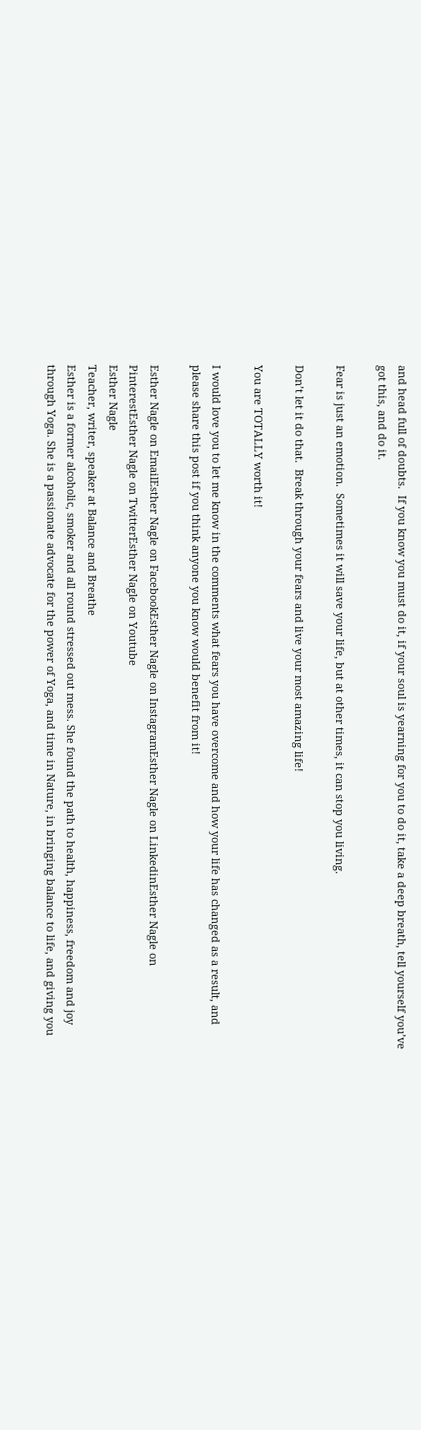and head full of doubts.  If you know you must do it, if your soul is yearning for you to do it, take a deep breath, tell yourself you’ve got this, and do it.

Fear is just an emotion.  Sometimes it will save your life, but at other times, it can stop you living.

Don’t let it do that.  Break through your fears and live your most amazing life!

You are TOTALLY worth it!

I would love you to let me know in the comments what fears you have overcome and how your life has changed as a result, and please share this post if you think anyone you know would benefit from it!

Esther Nagle on EmailEsther Nagle on FacebookEsther Nagle on InstagramEsther Nagle on LinkedinEsther Nagle on PinterestEsther Nagle on TwitterEsther Nagle on Youtube
Esther Nagle
Teacher, writer, speaker at Balance and Breathe
Esther is a former alcoholic, smoker and all round stressed out mess. She found the path to health, happiness, freedom and joy through Yoga. She is a passionate advocate for the power of Yoga, and time in Nature, in bringing balance to life, and giving you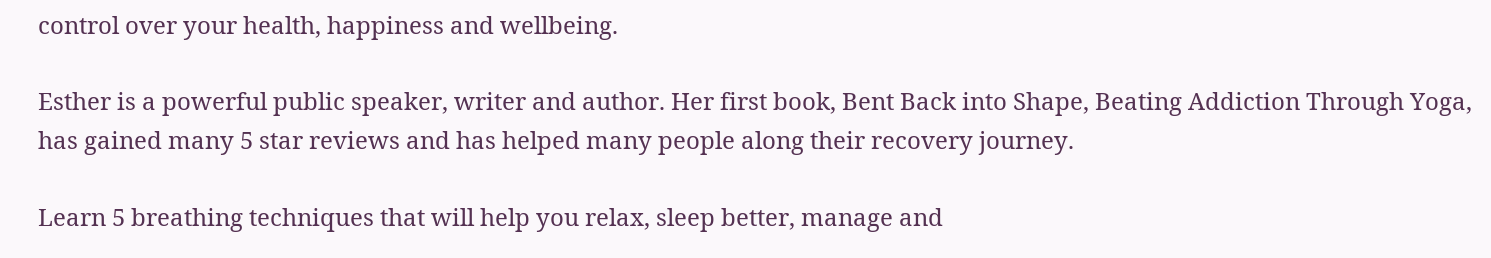control over your health, happiness and wellbeing.

Esther is a powerful public speaker, writer and author. Her first book, Bent Back into Shape, Beating Addiction Through Yoga, has gained many 5 star reviews and has helped many people along their recovery journey.

Learn 5 breathing techniques that will help you relax, sleep better, manage and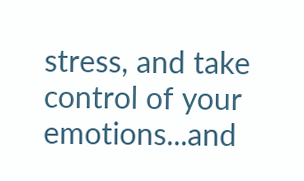stress, and take control of your emotions...and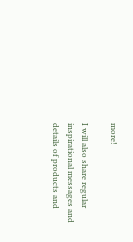more!

I will also share regular inspirational messages and details of products and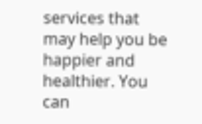services that may help you be happier and healthier. You can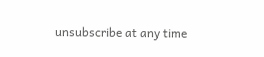unsubscribe at any time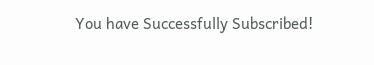You have Successfully Subscribed!